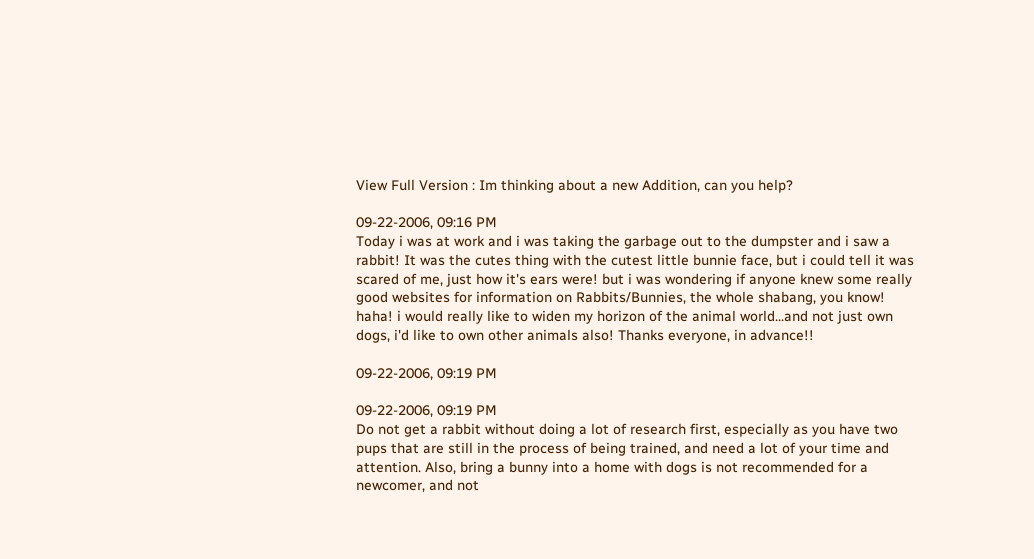View Full Version : Im thinking about a new Addition, can you help?

09-22-2006, 09:16 PM
Today i was at work and i was taking the garbage out to the dumpster and i saw a rabbit! It was the cutes thing with the cutest little bunnie face, but i could tell it was scared of me, just how it's ears were! but i was wondering if anyone knew some really good websites for information on Rabbits/Bunnies, the whole shabang, you know! haha! i would really like to widen my horizon of the animal world...and not just own dogs, i'd like to own other animals also! Thanks everyone, in advance!!

09-22-2006, 09:19 PM

09-22-2006, 09:19 PM
Do not get a rabbit without doing a lot of research first, especially as you have two pups that are still in the process of being trained, and need a lot of your time and attention. Also, bring a bunny into a home with dogs is not recommended for a newcomer, and not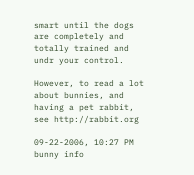smart until the dogs are completely and totally trained and undr your control.

However, to read a lot about bunnies, and having a pet rabbit, see http://rabbit.org

09-22-2006, 10:27 PM
bunny info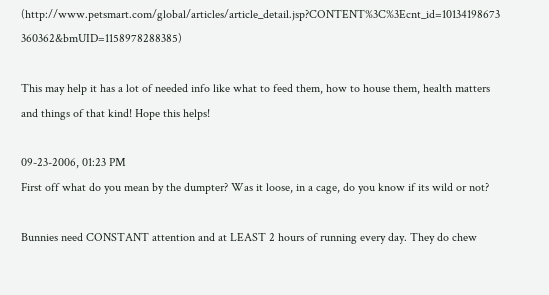(http://www.petsmart.com/global/articles/article_detail.jsp?CONTENT%3C%3Ecnt_id=10134198673 360362&bmUID=1158978288385)

This may help it has a lot of needed info like what to feed them, how to house them, health matters and things of that kind! Hope this helps!

09-23-2006, 01:23 PM
First off what do you mean by the dumpter? Was it loose, in a cage, do you know if its wild or not?

Bunnies need CONSTANT attention and at LEAST 2 hours of running every day. They do chew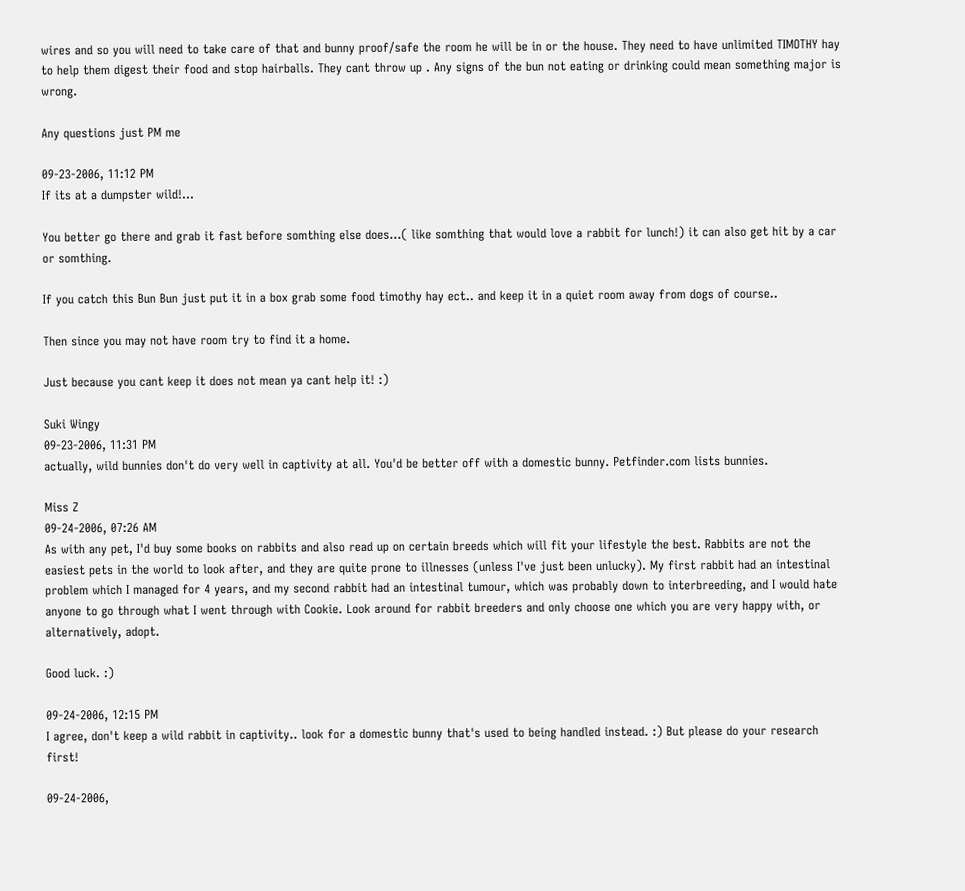wires and so you will need to take care of that and bunny proof/safe the room he will be in or the house. They need to have unlimited TIMOTHY hay to help them digest their food and stop hairballs. They cant throw up . Any signs of the bun not eating or drinking could mean something major is wrong.

Any questions just PM me

09-23-2006, 11:12 PM
If its at a dumpster wild!...

You better go there and grab it fast before somthing else does...( like somthing that would love a rabbit for lunch!) it can also get hit by a car or somthing.

If you catch this Bun Bun just put it in a box grab some food timothy hay ect.. and keep it in a quiet room away from dogs of course..

Then since you may not have room try to find it a home.

Just because you cant keep it does not mean ya cant help it! :)

Suki Wingy
09-23-2006, 11:31 PM
actually, wild bunnies don't do very well in captivity at all. You'd be better off with a domestic bunny. Petfinder.com lists bunnies.

Miss Z
09-24-2006, 07:26 AM
As with any pet, I'd buy some books on rabbits and also read up on certain breeds which will fit your lifestyle the best. Rabbits are not the easiest pets in the world to look after, and they are quite prone to illnesses (unless I've just been unlucky). My first rabbit had an intestinal problem which I managed for 4 years, and my second rabbit had an intestinal tumour, which was probably down to interbreeding, and I would hate anyone to go through what I went through with Cookie. Look around for rabbit breeders and only choose one which you are very happy with, or alternatively, adopt.

Good luck. :)

09-24-2006, 12:15 PM
I agree, don't keep a wild rabbit in captivity.. look for a domestic bunny that's used to being handled instead. :) But please do your research first!

09-24-2006,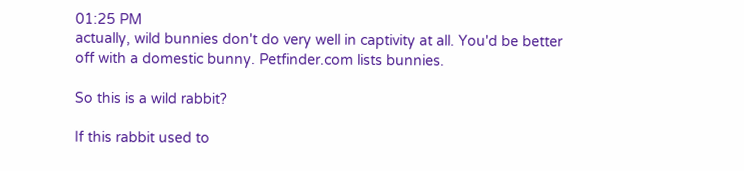01:25 PM
actually, wild bunnies don't do very well in captivity at all. You'd be better off with a domestic bunny. Petfinder.com lists bunnies.

So this is a wild rabbit?

If this rabbit used to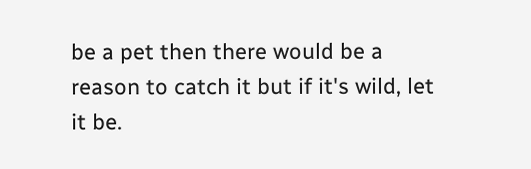be a pet then there would be a reason to catch it but if it's wild, let it be.